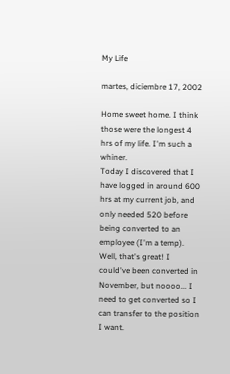My Life

martes, diciembre 17, 2002

Home sweet home. I think those were the longest 4 hrs of my life. I'm such a whiner.
Today I discovered that I have logged in around 600 hrs at my current job, and only needed 520 before being converted to an employee (I'm a temp). Well, that's great! I could've been converted in November, but noooo... I need to get converted so I can transfer to the position I want.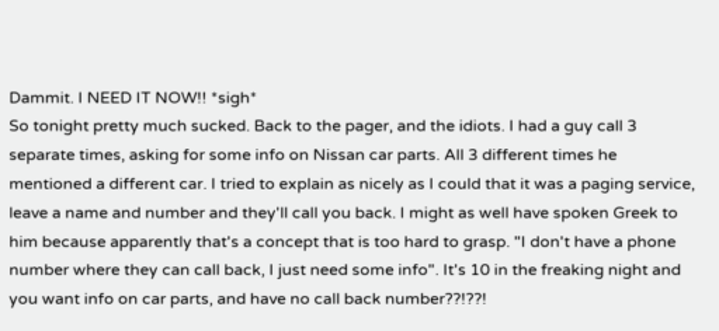Dammit. I NEED IT NOW!! *sigh*
So tonight pretty much sucked. Back to the pager, and the idiots. I had a guy call 3 separate times, asking for some info on Nissan car parts. All 3 different times he mentioned a different car. I tried to explain as nicely as I could that it was a paging service, leave a name and number and they'll call you back. I might as well have spoken Greek to him because apparently that's a concept that is too hard to grasp. "I don't have a phone number where they can call back, I just need some info". It's 10 in the freaking night and you want info on car parts, and have no call back number??!??!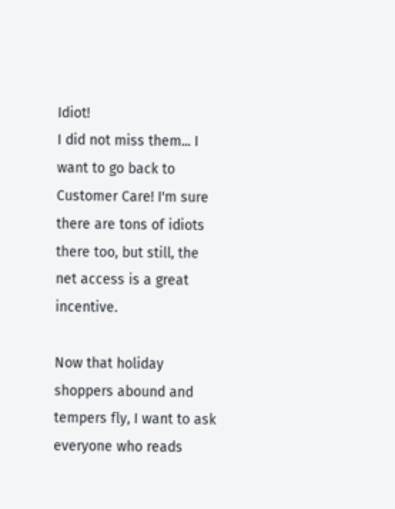Idiot!
I did not miss them... I want to go back to Customer Care! I'm sure there are tons of idiots there too, but still, the net access is a great incentive.

Now that holiday shoppers abound and tempers fly, I want to ask everyone who reads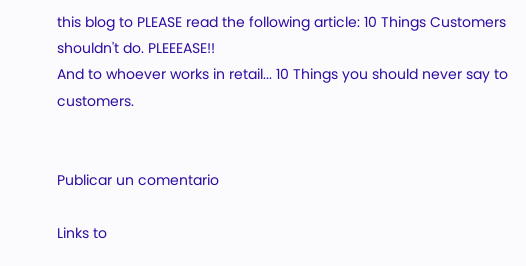this blog to PLEASE read the following article: 10 Things Customers shouldn't do. PLEEEASE!!
And to whoever works in retail... 10 Things you should never say to customers.


Publicar un comentario

Links to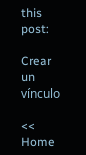this post:

Crear un vínculo

<< Home